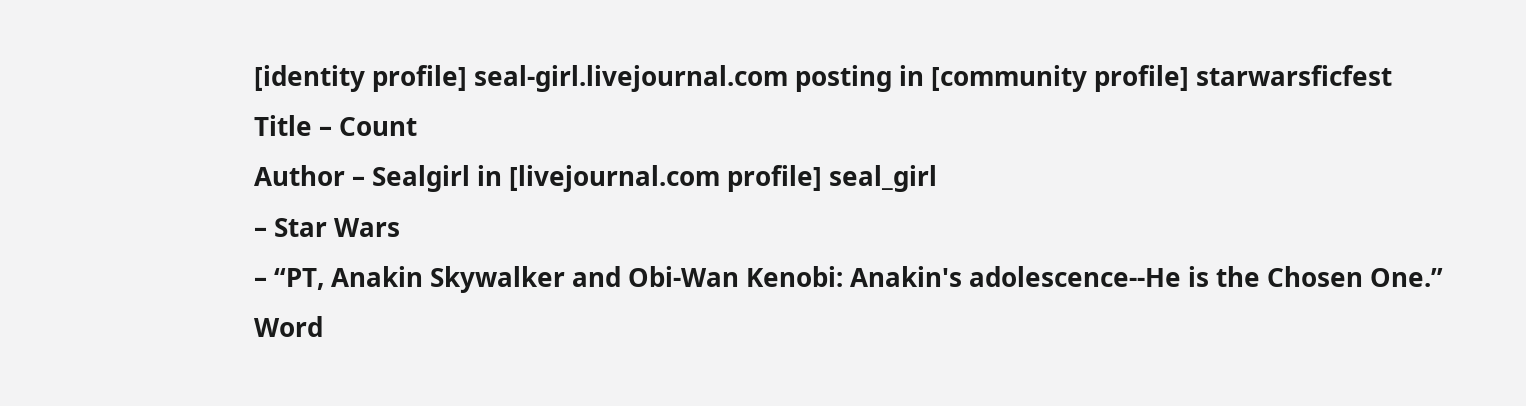[identity profile] seal-girl.livejournal.com posting in [community profile] starwarsficfest
Title – Count
Author – Sealgirl in [livejournal.com profile] seal_girl
– Star Wars
– “PT, Anakin Skywalker and Obi-Wan Kenobi: Anakin's adolescence--He is the Chosen One.”
Word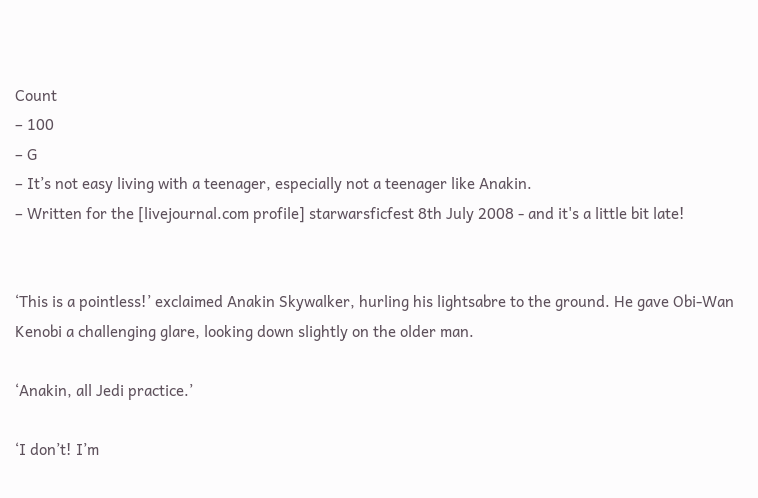Count
– 100
– G
– It’s not easy living with a teenager, especially not a teenager like Anakin.
– Written for the [livejournal.com profile] starwarsficfest 8th July 2008 - and it's a little bit late!


‘This is a pointless!’ exclaimed Anakin Skywalker, hurling his lightsabre to the ground. He gave Obi-Wan Kenobi a challenging glare, looking down slightly on the older man.

‘Anakin, all Jedi practice.’

‘I don’t! I’m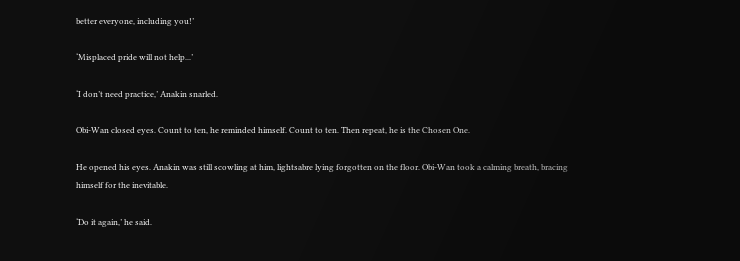better everyone, including you!’

‘Misplaced pride will not help...’

‘I don’t need practice,’ Anakin snarled.

Obi-Wan closed eyes. Count to ten, he reminded himself. Count to ten. Then repeat, he is the Chosen One.

He opened his eyes. Anakin was still scowling at him, lightsabre lying forgotten on the floor. Obi-Wan took a calming breath, bracing himself for the inevitable.

‘Do it again,’ he said.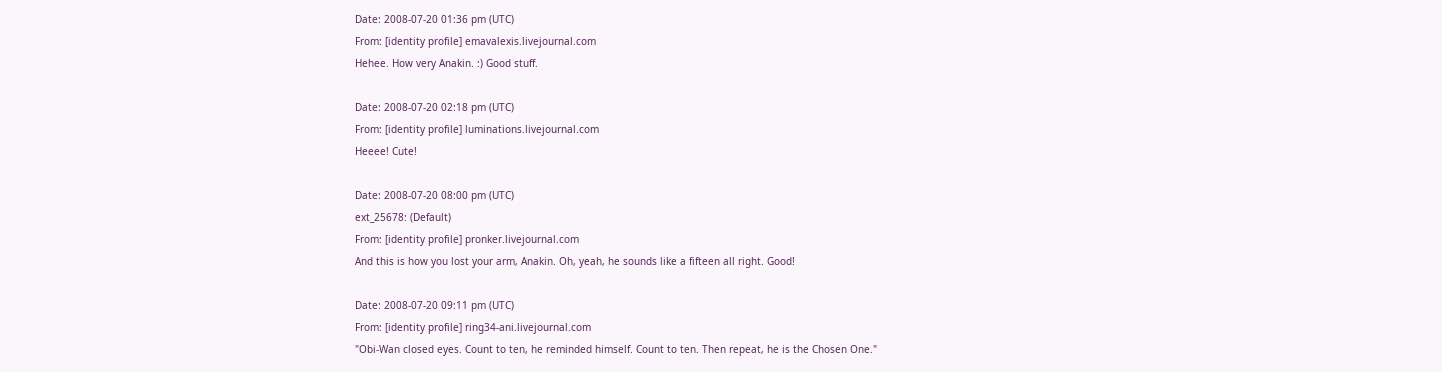Date: 2008-07-20 01:36 pm (UTC)
From: [identity profile] emavalexis.livejournal.com
Hehee. How very Anakin. :) Good stuff.

Date: 2008-07-20 02:18 pm (UTC)
From: [identity profile] luminations.livejournal.com
Heeee! Cute!

Date: 2008-07-20 08:00 pm (UTC)
ext_25678: (Default)
From: [identity profile] pronker.livejournal.com
And this is how you lost your arm, Anakin. Oh, yeah, he sounds like a fifteen all right. Good!

Date: 2008-07-20 09:11 pm (UTC)
From: [identity profile] ring34-ani.livejournal.com
"Obi-Wan closed eyes. Count to ten, he reminded himself. Count to ten. Then repeat, he is the Chosen One."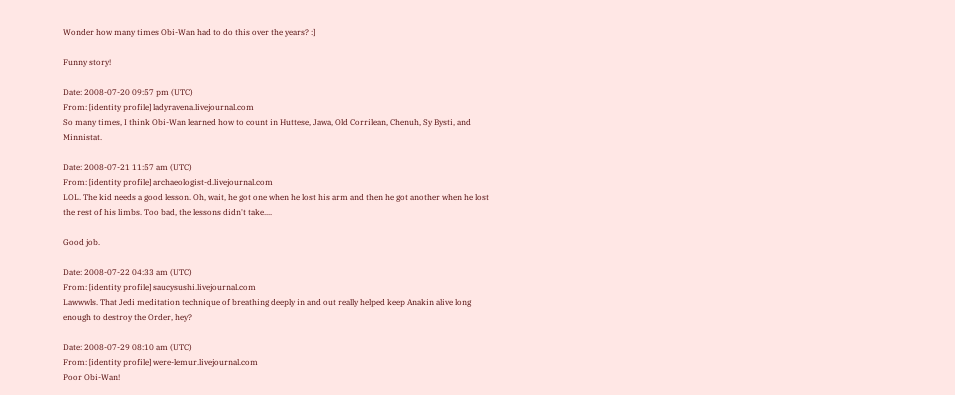Wonder how many times Obi-Wan had to do this over the years? :]

Funny story!

Date: 2008-07-20 09:57 pm (UTC)
From: [identity profile] ladyravena.livejournal.com
So many times, I think Obi-Wan learned how to count in Huttese, Jawa, Old Corrilean, Chenuh, Sy Bysti, and Minnistat.

Date: 2008-07-21 11:57 am (UTC)
From: [identity profile] archaeologist-d.livejournal.com
LOL. The kid needs a good lesson. Oh, wait, he got one when he lost his arm and then he got another when he lost the rest of his limbs. Too bad, the lessons didn't take....

Good job.

Date: 2008-07-22 04:33 am (UTC)
From: [identity profile] saucysushi.livejournal.com
Lawwwls. That Jedi meditation technique of breathing deeply in and out really helped keep Anakin alive long enough to destroy the Order, hey?

Date: 2008-07-29 08:10 am (UTC)
From: [identity profile] were-lemur.livejournal.com
Poor Obi-Wan!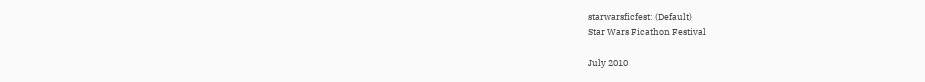starwarsficfest: (Default)
Star Wars Ficathon Festival

July 2010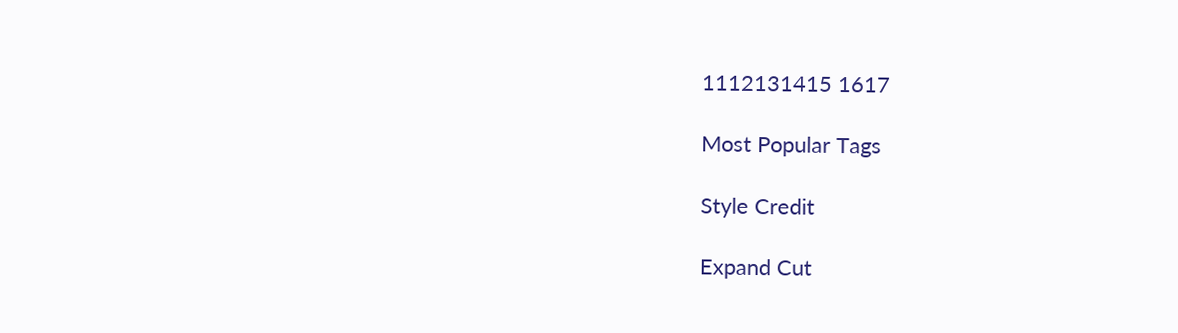1112131415 1617

Most Popular Tags

Style Credit

Expand Cut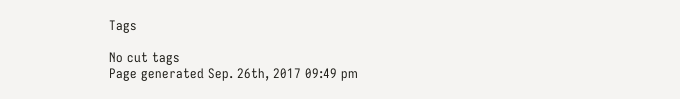Tags

No cut tags
Page generated Sep. 26th, 2017 09:49 pm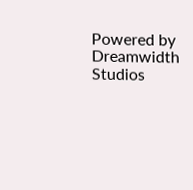Powered by Dreamwidth Studios